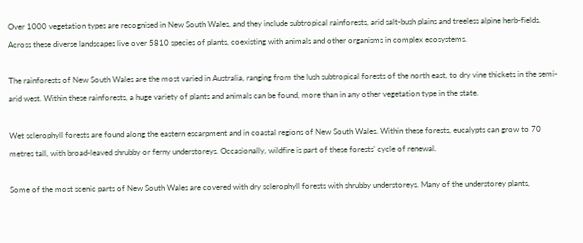Over 1000 vegetation types are recognised in New South Wales, and they include subtropical rainforests, arid salt-bush plains and treeless alpine herb-fields. Across these diverse landscapes live over 5810 species of plants, coexisting with animals and other organisms in complex ecosystems.

The rainforests of New South Wales are the most varied in Australia, ranging from the lush subtropical forests of the north east, to dry vine thickets in the semi-arid west. Within these rainforests, a huge variety of plants and animals can be found, more than in any other vegetation type in the state.

Wet sclerophyll forests are found along the eastern escarpment and in coastal regions of New South Wales. Within these forests, eucalypts can grow to 70 metres tall, with broad-leaved shrubby or ferny understoreys. Occasionally, wildfire is part of these forests’ cycle of renewal.

Some of the most scenic parts of New South Wales are covered with dry sclerophyll forests with shrubby understoreys. Many of the understorey plants,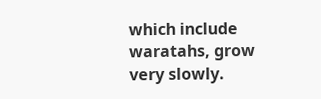which include waratahs, grow very slowly.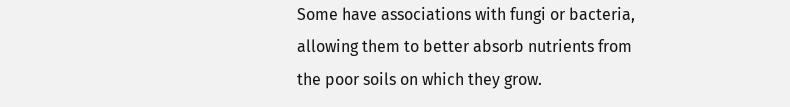Some have associations with fungi or bacteria, allowing them to better absorb nutrients from the poor soils on which they grow.